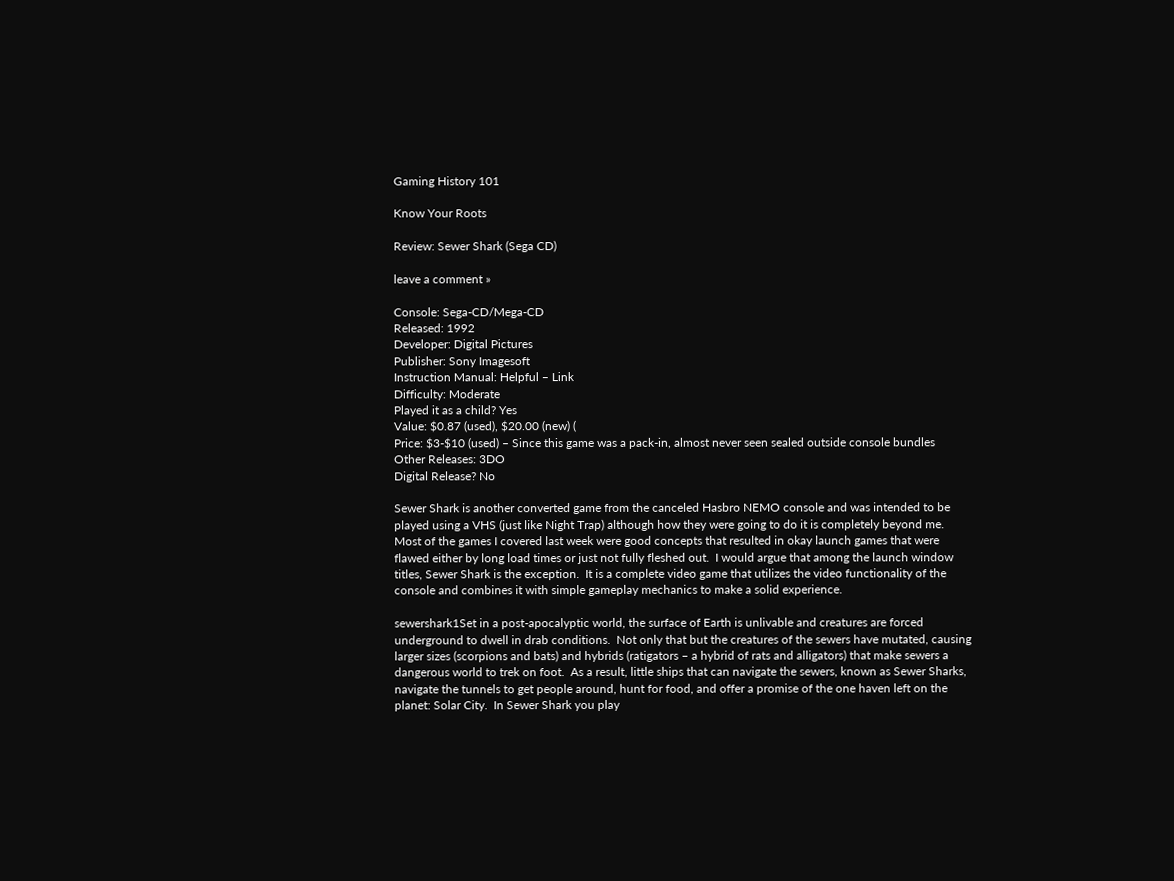Gaming History 101

Know Your Roots

Review: Sewer Shark (Sega CD)

leave a comment »

Console: Sega-CD/Mega-CD
Released: 1992
Developer: Digital Pictures
Publisher: Sony Imagesoft
Instruction Manual: Helpful – Link
Difficulty: Moderate
Played it as a child? Yes
Value: $0.87 (used), $20.00 (new) (
Price: $3-$10 (used) – Since this game was a pack-in, almost never seen sealed outside console bundles
Other Releases: 3DO
Digital Release? No

Sewer Shark is another converted game from the canceled Hasbro NEMO console and was intended to be played using a VHS (just like Night Trap) although how they were going to do it is completely beyond me.  Most of the games I covered last week were good concepts that resulted in okay launch games that were flawed either by long load times or just not fully fleshed out.  I would argue that among the launch window titles, Sewer Shark is the exception.  It is a complete video game that utilizes the video functionality of the console and combines it with simple gameplay mechanics to make a solid experience.

sewershark1Set in a post-apocalyptic world, the surface of Earth is unlivable and creatures are forced underground to dwell in drab conditions.  Not only that but the creatures of the sewers have mutated, causing larger sizes (scorpions and bats) and hybrids (ratigators – a hybrid of rats and alligators) that make sewers a dangerous world to trek on foot.  As a result, little ships that can navigate the sewers, known as Sewer Sharks, navigate the tunnels to get people around, hunt for food, and offer a promise of the one haven left on the planet: Solar City.  In Sewer Shark you play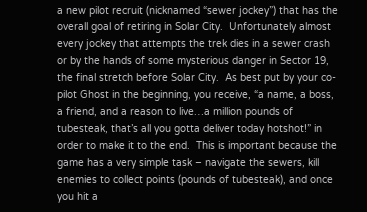a new pilot recruit (nicknamed “sewer jockey”) that has the overall goal of retiring in Solar City.  Unfortunately almost every jockey that attempts the trek dies in a sewer crash or by the hands of some mysterious danger in Sector 19, the final stretch before Solar City.  As best put by your co-pilot Ghost in the beginning, you receive, “a name, a boss, a friend, and a reason to live…a million pounds of tubesteak, that’s all you gotta deliver today hotshot!” in order to make it to the end.  This is important because the game has a very simple task – navigate the sewers, kill enemies to collect points (pounds of tubesteak), and once you hit a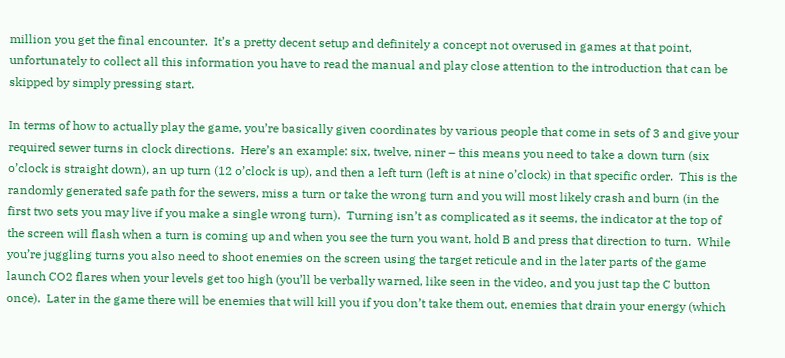million you get the final encounter.  It’s a pretty decent setup and definitely a concept not overused in games at that point, unfortunately to collect all this information you have to read the manual and play close attention to the introduction that can be skipped by simply pressing start.

In terms of how to actually play the game, you’re basically given coordinates by various people that come in sets of 3 and give your required sewer turns in clock directions.  Here’s an example: six, twelve, niner – this means you need to take a down turn (six o’clock is straight down), an up turn (12 o’clock is up), and then a left turn (left is at nine o’clock) in that specific order.  This is the randomly generated safe path for the sewers, miss a turn or take the wrong turn and you will most likely crash and burn (in the first two sets you may live if you make a single wrong turn).  Turning isn’t as complicated as it seems, the indicator at the top of the screen will flash when a turn is coming up and when you see the turn you want, hold B and press that direction to turn.  While you’re juggling turns you also need to shoot enemies on the screen using the target reticule and in the later parts of the game launch CO2 flares when your levels get too high (you’ll be verbally warned, like seen in the video, and you just tap the C button once).  Later in the game there will be enemies that will kill you if you don’t take them out, enemies that drain your energy (which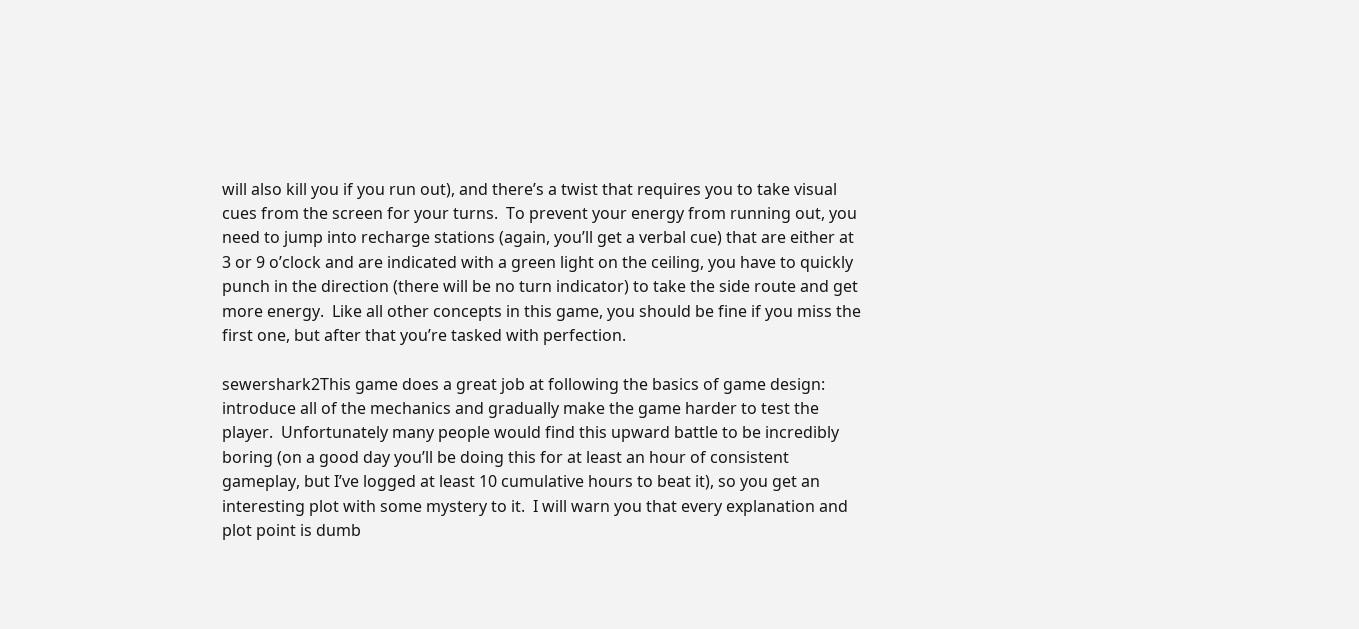will also kill you if you run out), and there’s a twist that requires you to take visual cues from the screen for your turns.  To prevent your energy from running out, you need to jump into recharge stations (again, you’ll get a verbal cue) that are either at 3 or 9 o’clock and are indicated with a green light on the ceiling, you have to quickly punch in the direction (there will be no turn indicator) to take the side route and get more energy.  Like all other concepts in this game, you should be fine if you miss the first one, but after that you’re tasked with perfection.

sewershark2This game does a great job at following the basics of game design: introduce all of the mechanics and gradually make the game harder to test the player.  Unfortunately many people would find this upward battle to be incredibly boring (on a good day you’ll be doing this for at least an hour of consistent gameplay, but I’ve logged at least 10 cumulative hours to beat it), so you get an interesting plot with some mystery to it.  I will warn you that every explanation and plot point is dumb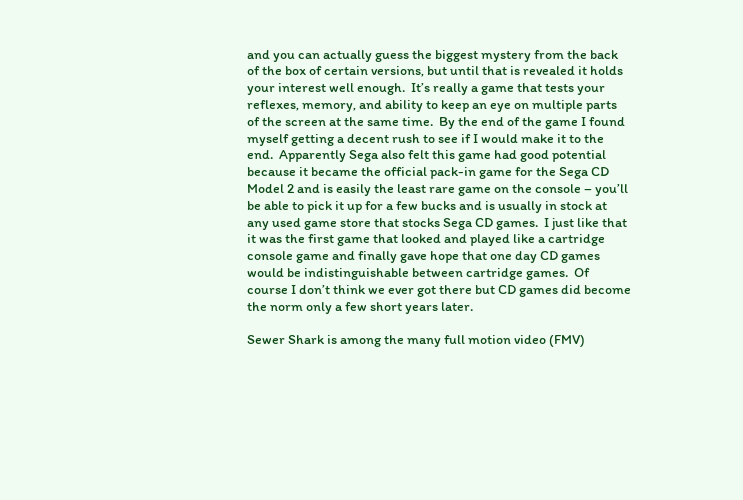and you can actually guess the biggest mystery from the back of the box of certain versions, but until that is revealed it holds your interest well enough.  It’s really a game that tests your reflexes, memory, and ability to keep an eye on multiple parts of the screen at the same time.  By the end of the game I found myself getting a decent rush to see if I would make it to the end.  Apparently Sega also felt this game had good potential because it became the official pack-in game for the Sega CD Model 2 and is easily the least rare game on the console – you’ll be able to pick it up for a few bucks and is usually in stock at any used game store that stocks Sega CD games.  I just like that it was the first game that looked and played like a cartridge console game and finally gave hope that one day CD games would be indistinguishable between cartridge games.  Of course I don’t think we ever got there but CD games did become the norm only a few short years later.

Sewer Shark is among the many full motion video (FMV)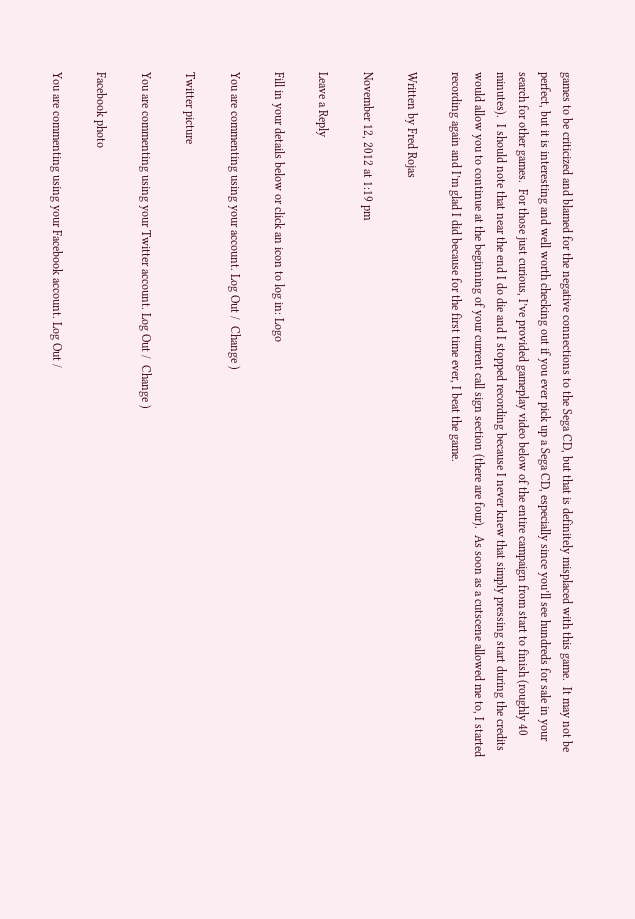games to be criticized and blamed for the negative connections to the Sega CD, but that is definitely misplaced with this game.  It may not be perfect, but it is interesting and well worth checking out if you ever pick up a Sega CD, especially since you’ll see hundreds for sale in your search for other games.  For those just curious, I’ve provided gameplay video below of the entire campaign from start to finish (roughly 40 minutes).  I should note that near the end I do die and I stopped recording because I never knew that simply pressing start during the credits would allow you to continue at the beginning of your current call sign section (there are four).  As soon as a cutscene allowed me to, I started recording again and I’m glad I did because for the first time ever, I beat the game.

Written by Fred Rojas

November 12, 2012 at 1:19 pm

Leave a Reply

Fill in your details below or click an icon to log in: Logo

You are commenting using your account. Log Out /  Change )

Twitter picture

You are commenting using your Twitter account. Log Out /  Change )

Facebook photo

You are commenting using your Facebook account. Log Out /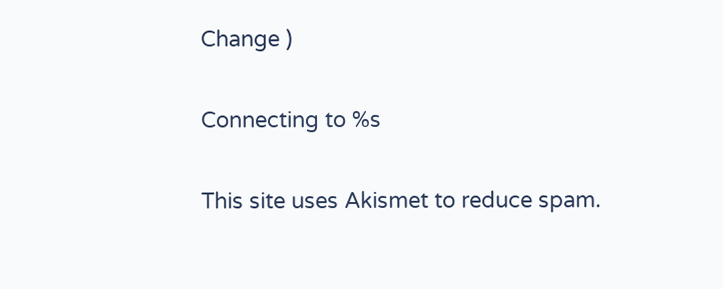Change )

Connecting to %s

This site uses Akismet to reduce spam.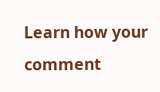Learn how your comment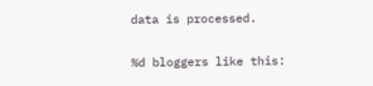data is processed.

%d bloggers like this: